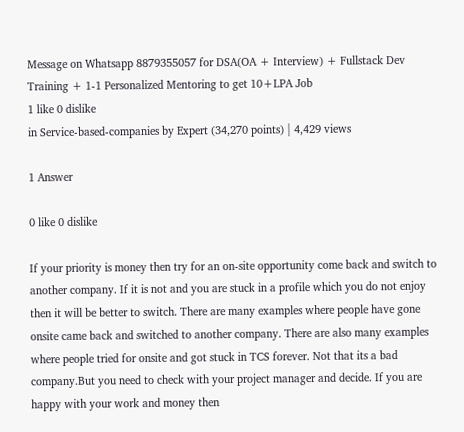Message on Whatsapp 8879355057 for DSA(OA + Interview) + Fullstack Dev Training + 1-1 Personalized Mentoring to get 10+LPA Job
1 like 0 dislike
in Service-based-companies by Expert (34,270 points) | 4,429 views

1 Answer

0 like 0 dislike

If your priority is money then try for an on-site opportunity come back and switch to another company. If it is not and you are stuck in a profile which you do not enjoy then it will be better to switch. There are many examples where people have gone onsite came back and switched to another company. There are also many examples where people tried for onsite and got stuck in TCS forever. Not that its a bad company.But you need to check with your project manager and decide. If you are happy with your work and money then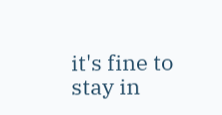it's fine to stay in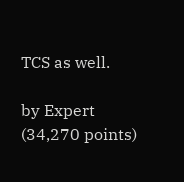TCS as well.

by Expert (34,270 points)